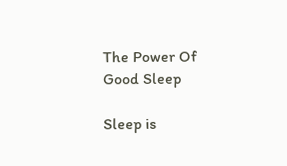The Power Of Good Sleep

Sleep is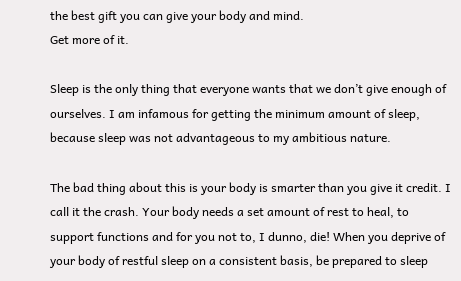the best gift you can give your body and mind.
Get more of it.

Sleep is the only thing that everyone wants that we don’t give enough of ourselves. I am infamous for getting the minimum amount of sleep, because sleep was not advantageous to my ambitious nature.

The bad thing about this is your body is smarter than you give it credit. I call it the crash. Your body needs a set amount of rest to heal, to support functions and for you not to, I dunno, die! When you deprive of your body of restful sleep on a consistent basis, be prepared to sleep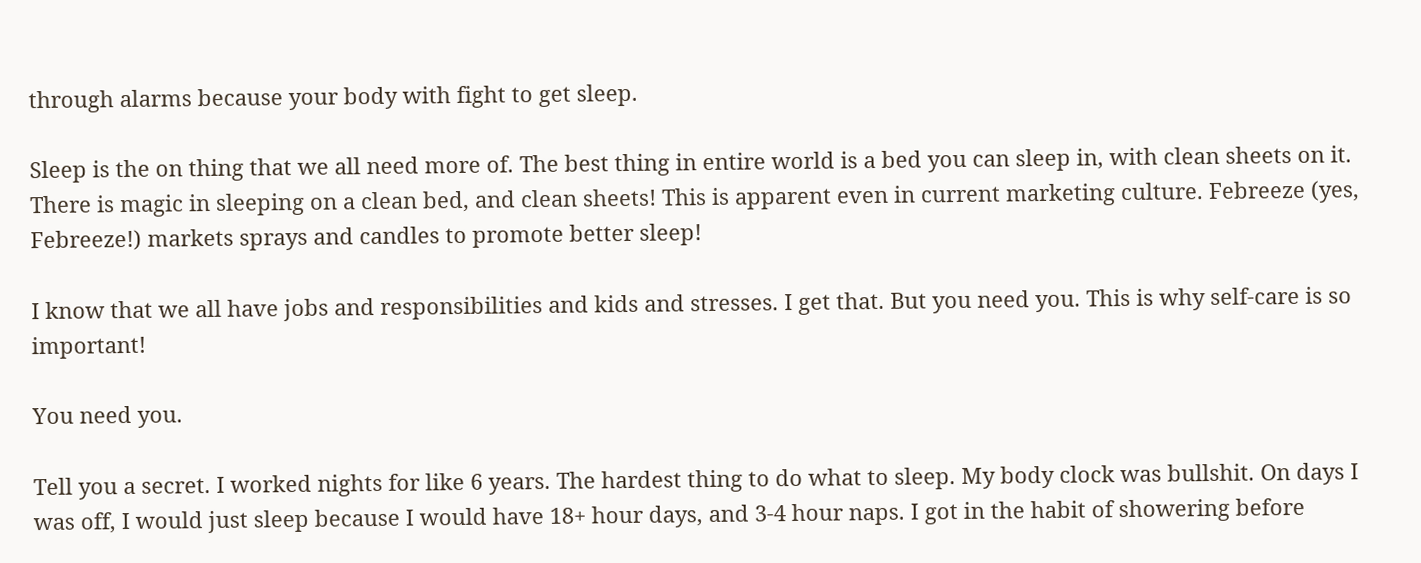through alarms because your body with fight to get sleep.

Sleep is the on thing that we all need more of. The best thing in entire world is a bed you can sleep in, with clean sheets on it. There is magic in sleeping on a clean bed, and clean sheets! This is apparent even in current marketing culture. Febreeze (yes, Febreeze!) markets sprays and candles to promote better sleep!

I know that we all have jobs and responsibilities and kids and stresses. I get that. But you need you. This is why self-care is so important!

You need you.

Tell you a secret. I worked nights for like 6 years. The hardest thing to do what to sleep. My body clock was bullshit. On days I was off, I would just sleep because I would have 18+ hour days, and 3-4 hour naps. I got in the habit of showering before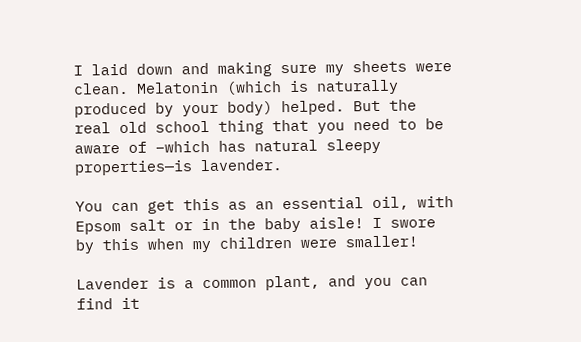I laid down and making sure my sheets were clean. Melatonin (which is naturally produced by your body) helped. But the real old school thing that you need to be aware of –which has natural sleepy properties—is lavender.

You can get this as an essential oil, with Epsom salt or in the baby aisle! I swore by this when my children were smaller!

Lavender is a common plant, and you can find it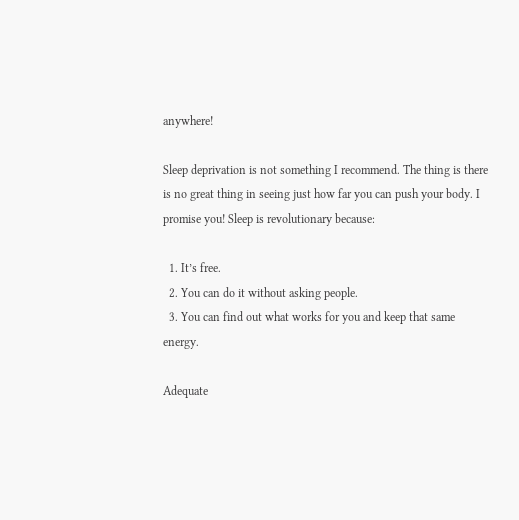anywhere!

Sleep deprivation is not something I recommend. The thing is there is no great thing in seeing just how far you can push your body. I promise you! Sleep is revolutionary because:

  1. It’s free.
  2. You can do it without asking people.
  3. You can find out what works for you and keep that same energy.

Adequate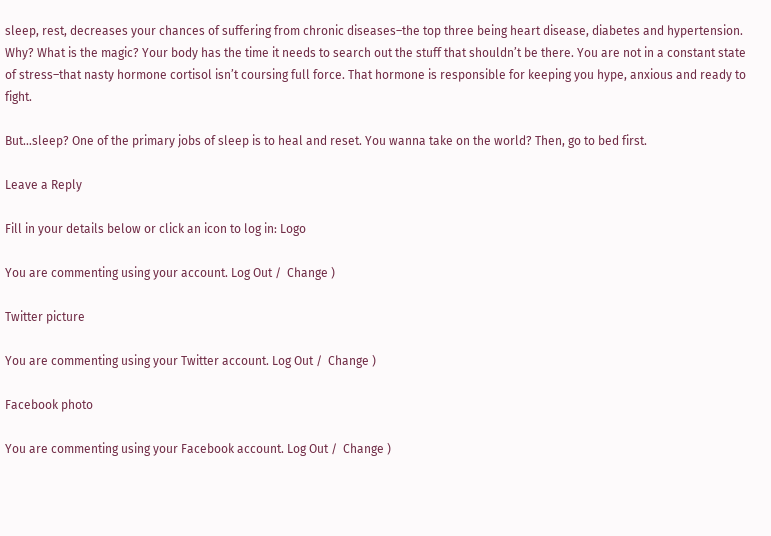sleep, rest, decreases your chances of suffering from chronic diseases–the top three being heart disease, diabetes and hypertension. Why? What is the magic? Your body has the time it needs to search out the stuff that shouldn’t be there. You are not in a constant state of stress–that nasty hormone cortisol isn’t coursing full force. That hormone is responsible for keeping you hype, anxious and ready to fight.

But…sleep? One of the primary jobs of sleep is to heal and reset. You wanna take on the world? Then, go to bed first.

Leave a Reply

Fill in your details below or click an icon to log in: Logo

You are commenting using your account. Log Out /  Change )

Twitter picture

You are commenting using your Twitter account. Log Out /  Change )

Facebook photo

You are commenting using your Facebook account. Log Out /  Change )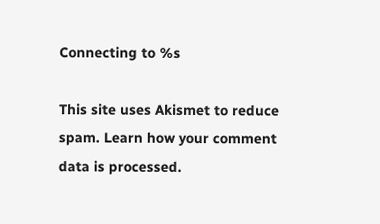Connecting to %s

This site uses Akismet to reduce spam. Learn how your comment data is processed.